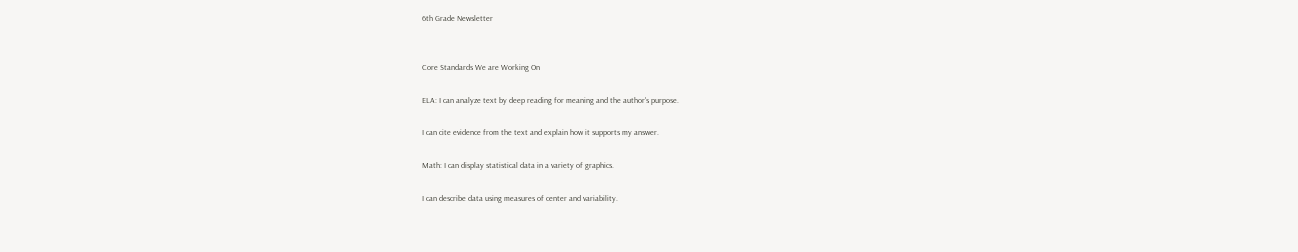6th Grade Newsletter


Core Standards We are Working On

ELA: I can analyze text by deep reading for meaning and the author's purpose.

I can cite evidence from the text and explain how it supports my answer.

Math: I can display statistical data in a variety of graphics.

I can describe data using measures of center and variability.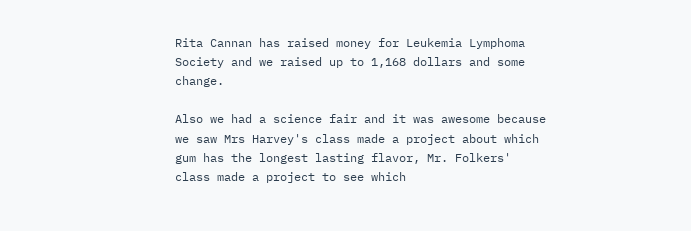Rita Cannan has raised money for Leukemia Lymphoma Society and we raised up to 1,168 dollars and some change.

Also we had a science fair and it was awesome because we saw Mrs Harvey's class made a project about which gum has the longest lasting flavor, Mr. Folkers' class made a project to see which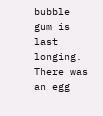bubble gum is last longing. There was an egg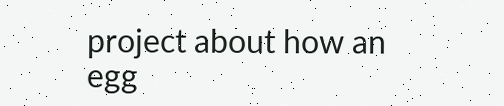project about how an egg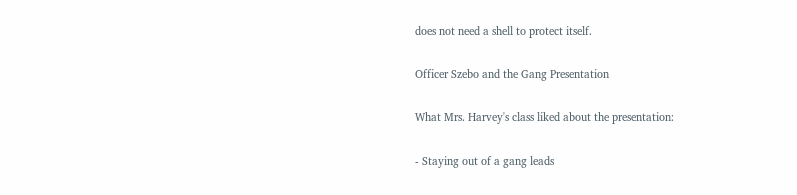does not need a shell to protect itself.

Officer Szebo and the Gang Presentation

What Mrs. Harvey's class liked about the presentation:

- Staying out of a gang leads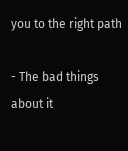you to the right path

- The bad things about it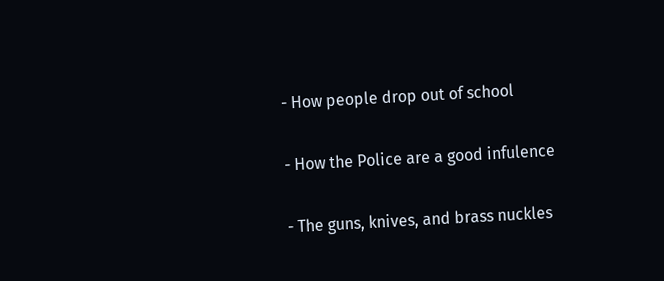- How people drop out of school

- How the Police are a good infulence

- The guns, knives, and brass nuckles